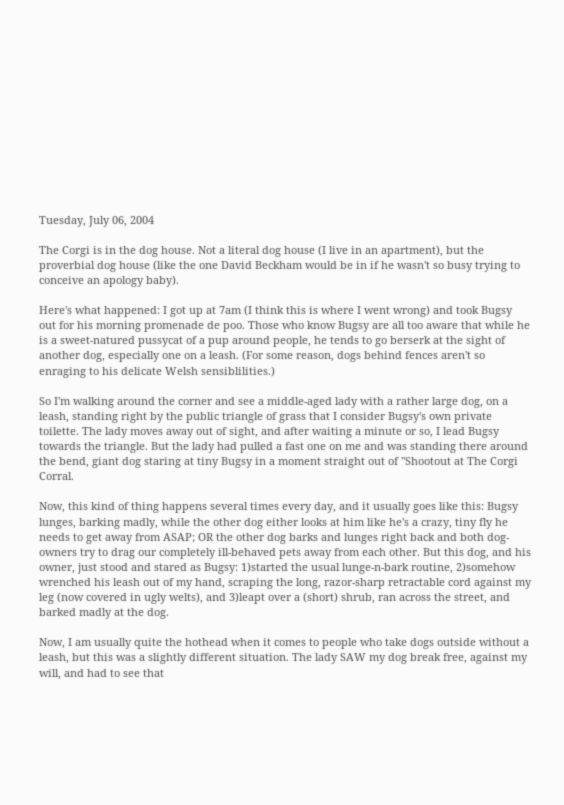Tuesday, July 06, 2004

The Corgi is in the dog house. Not a literal dog house (I live in an apartment), but the proverbial dog house (like the one David Beckham would be in if he wasn't so busy trying to conceive an apology baby).

Here's what happened: I got up at 7am (I think this is where I went wrong) and took Bugsy out for his morning promenade de poo. Those who know Bugsy are all too aware that while he is a sweet-natured pussycat of a pup around people, he tends to go berserk at the sight of another dog, especially one on a leash. (For some reason, dogs behind fences aren't so enraging to his delicate Welsh sensiblilities.)

So I'm walking around the corner and see a middle-aged lady with a rather large dog, on a leash, standing right by the public triangle of grass that I consider Bugsy's own private toilette. The lady moves away out of sight, and after waiting a minute or so, I lead Bugsy towards the triangle. But the lady had pulled a fast one on me and was standing there around the bend, giant dog staring at tiny Bugsy in a moment straight out of "Shootout at The Corgi Corral.

Now, this kind of thing happens several times every day, and it usually goes like this: Bugsy lunges, barking madly, while the other dog either looks at him like he's a crazy, tiny fly he needs to get away from ASAP; OR the other dog barks and lunges right back and both dog-owners try to drag our completely ill-behaved pets away from each other. But this dog, and his owner, just stood and stared as Bugsy: 1)started the usual lunge-n-bark routine, 2)somehow wrenched his leash out of my hand, scraping the long, razor-sharp retractable cord against my leg (now covered in ugly welts), and 3)leapt over a (short) shrub, ran across the street, and barked madly at the dog.

Now, I am usually quite the hothead when it comes to people who take dogs outside without a leash, but this was a slightly different situation. The lady SAW my dog break free, against my will, and had to see that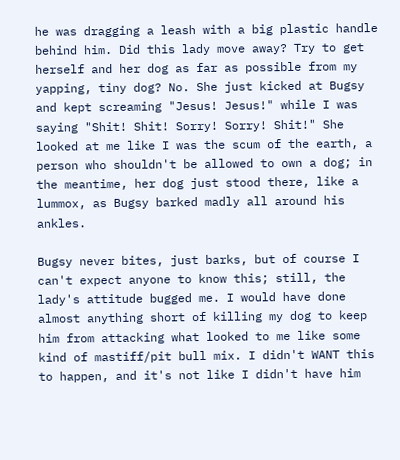he was dragging a leash with a big plastic handle behind him. Did this lady move away? Try to get herself and her dog as far as possible from my yapping, tiny dog? No. She just kicked at Bugsy and kept screaming "Jesus! Jesus!" while I was saying "Shit! Shit! Sorry! Sorry! Shit!" She looked at me like I was the scum of the earth, a person who shouldn't be allowed to own a dog; in the meantime, her dog just stood there, like a lummox, as Bugsy barked madly all around his ankles.

Bugsy never bites, just barks, but of course I can't expect anyone to know this; still, the lady's attitude bugged me. I would have done almost anything short of killing my dog to keep him from attacking what looked to me like some kind of mastiff/pit bull mix. I didn't WANT this to happen, and it's not like I didn't have him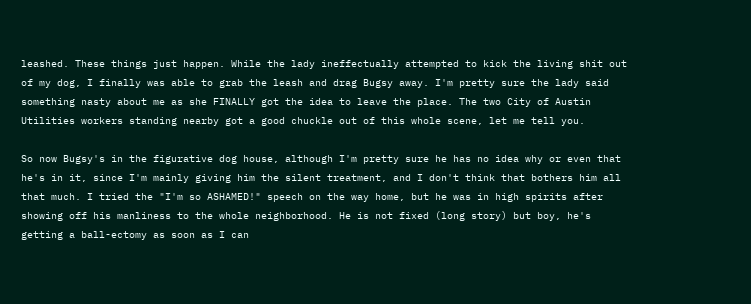leashed. These things just happen. While the lady ineffectually attempted to kick the living shit out of my dog, I finally was able to grab the leash and drag Bugsy away. I'm pretty sure the lady said something nasty about me as she FINALLY got the idea to leave the place. The two City of Austin Utilities workers standing nearby got a good chuckle out of this whole scene, let me tell you.

So now Bugsy's in the figurative dog house, although I'm pretty sure he has no idea why or even that he's in it, since I'm mainly giving him the silent treatment, and I don't think that bothers him all that much. I tried the "I'm so ASHAMED!" speech on the way home, but he was in high spirits after showing off his manliness to the whole neighborhood. He is not fixed (long story) but boy, he's getting a ball-ectomy as soon as I can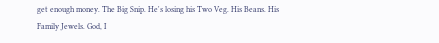get enough money. The Big Snip. He's losing his Two Veg. His Beans. His Family Jewels. God, I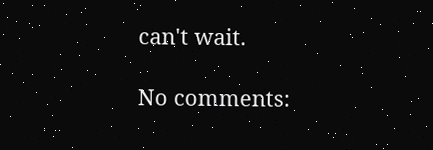can't wait.

No comments: